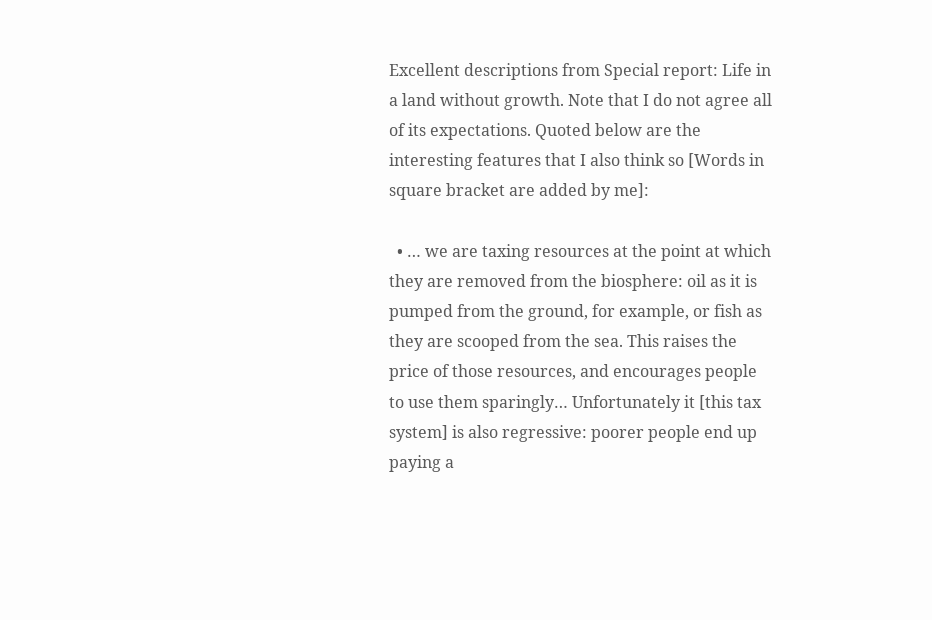Excellent descriptions from Special report: Life in a land without growth. Note that I do not agree all of its expectations. Quoted below are the interesting features that I also think so [Words in square bracket are added by me]:

  • … we are taxing resources at the point at which they are removed from the biosphere: oil as it is pumped from the ground, for example, or fish as they are scooped from the sea. This raises the price of those resources, and encourages people to use them sparingly… Unfortunately it [this tax system] is also regressive: poorer people end up paying a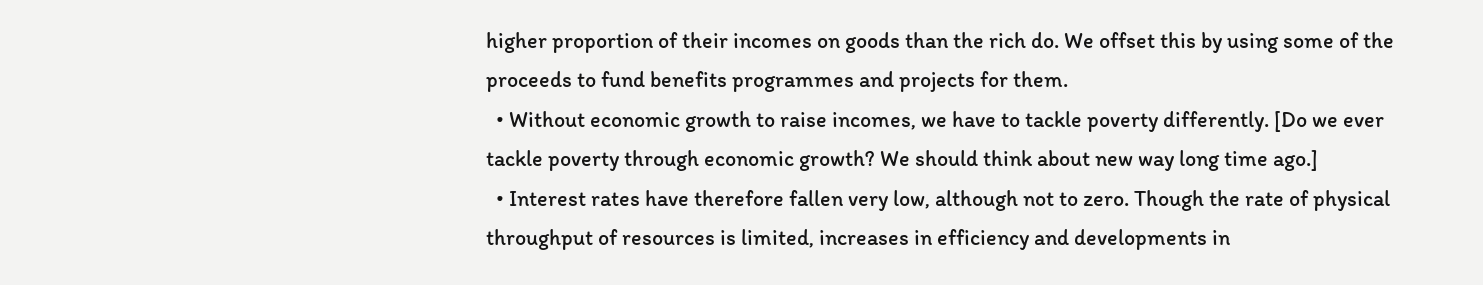higher proportion of their incomes on goods than the rich do. We offset this by using some of the proceeds to fund benefits programmes and projects for them.
  • Without economic growth to raise incomes, we have to tackle poverty differently. [Do we ever tackle poverty through economic growth? We should think about new way long time ago.]
  • Interest rates have therefore fallen very low, although not to zero. Though the rate of physical throughput of resources is limited, increases in efficiency and developments in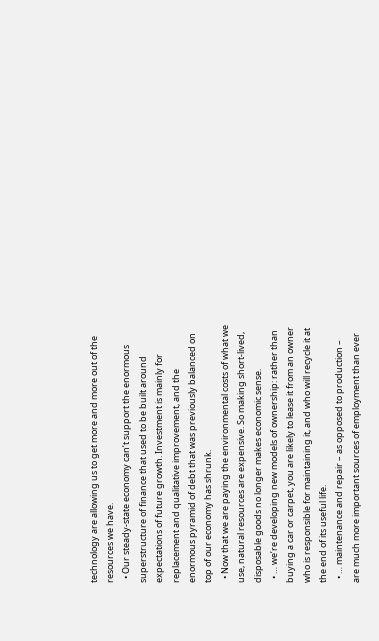technology are allowing us to get more and more out of the resources we have.
  • Our steady-state economy can’t support the enormous superstructure of finance that used to be built around expectations of future growth. Investment is mainly for replacement and qualitative improvement, and the enormous pyramid of debt that was previously balanced on top of our economy has shrunk.
  • Now that we are paying the environmental costs of what we use, natural resources are expensive. So making short-lived, disposable goods no longer makes economic sense.
  • … we’re developing new models of ownership: rather than buying a car or carpet, you are likely to lease it from an owner who is responsible for maintaining it, and who will recycle it at the end of its useful life.
  • … maintenance and repair – as opposed to production – are much more important sources of employment than ever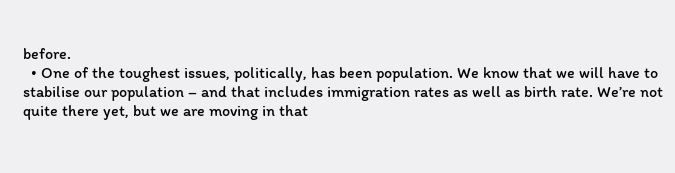before.
  • One of the toughest issues, politically, has been population. We know that we will have to stabilise our population – and that includes immigration rates as well as birth rate. We’re not quite there yet, but we are moving in that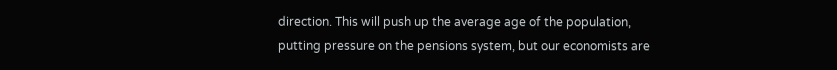direction. This will push up the average age of the population, putting pressure on the pensions system, but our economists are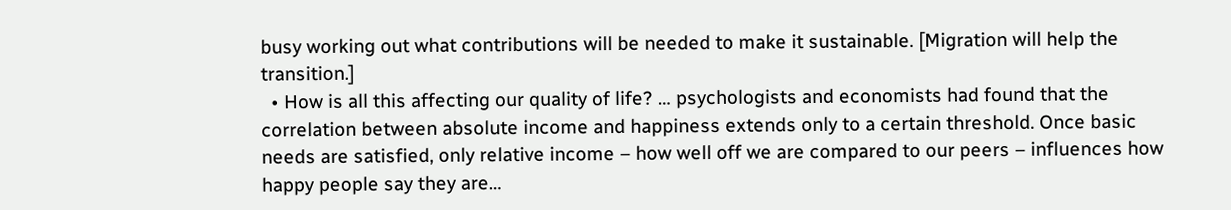busy working out what contributions will be needed to make it sustainable. [Migration will help the transition.]
  • How is all this affecting our quality of life? … psychologists and economists had found that the correlation between absolute income and happiness extends only to a certain threshold. Once basic needs are satisfied, only relative income – how well off we are compared to our peers – influences how happy people say they are…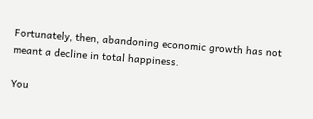Fortunately, then, abandoning economic growth has not meant a decline in total happiness.

You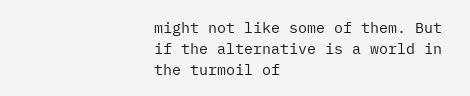might not like some of them. But if the alternative is a world in the turmoil of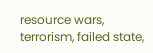resource wars, terrorism, failed state,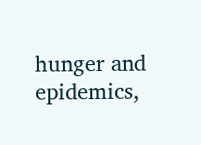hunger and epidemics,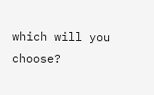which will you choose?